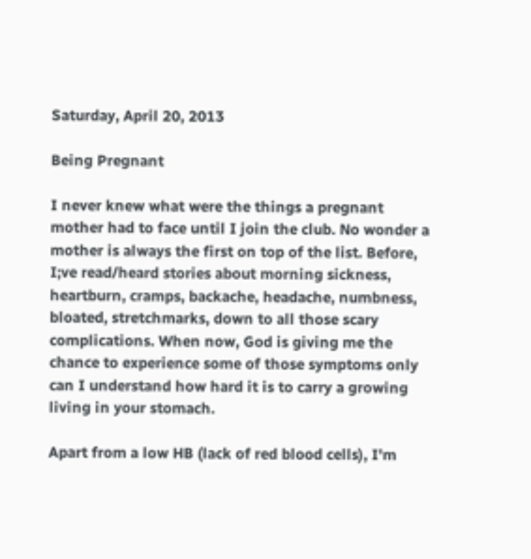Saturday, April 20, 2013

Being Pregnant

I never knew what were the things a pregnant mother had to face until I join the club. No wonder a mother is always the first on top of the list. Before, I;ve read/heard stories about morning sickness, heartburn, cramps, backache, headache, numbness, bloated, stretchmarks, down to all those scary complications. When now, God is giving me the chance to experience some of those symptoms only can I understand how hard it is to carry a growing living in your stomach.

Apart from a low HB (lack of red blood cells), I'm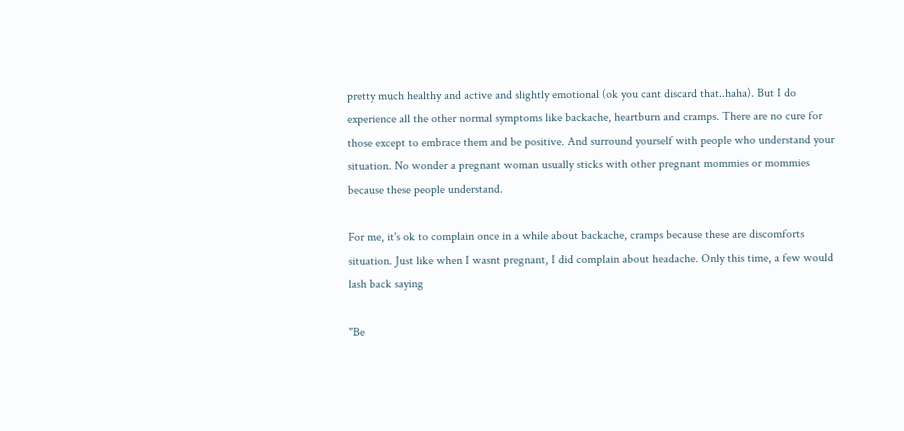pretty much healthy and active and slightly emotional (ok you cant discard that..haha). But I do experience all the other normal symptoms like backache, heartburn and cramps. There are no cure for those except to embrace them and be positive. And surround yourself with people who understand your situation. No wonder a pregnant woman usually sticks with other pregnant mommies or mommies because these people understand.

For me, it's ok to complain once in a while about backache, cramps because these are discomforts situation. Just like when I wasnt pregnant, I did complain about headache. Only this time, a few would lash back saying

"Be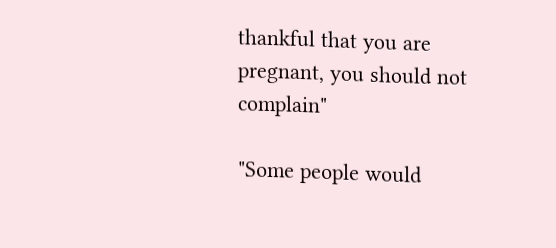thankful that you are pregnant, you should not complain"

"Some people would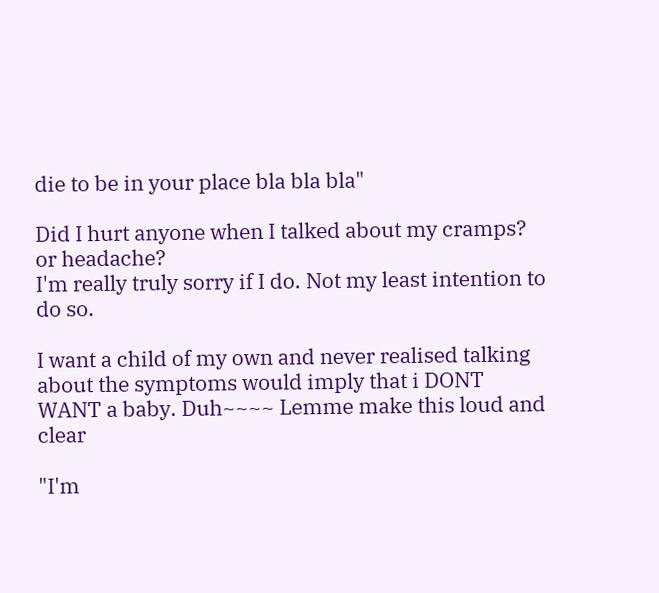die to be in your place bla bla bla"

Did I hurt anyone when I talked about my cramps? or headache?
I'm really truly sorry if I do. Not my least intention to do so.

I want a child of my own and never realised talking about the symptoms would imply that i DONT WANT a baby. Duh~~~~ Lemme make this loud and clear

"I'm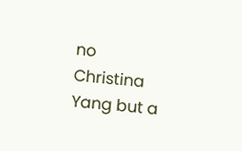no Christina Yang but a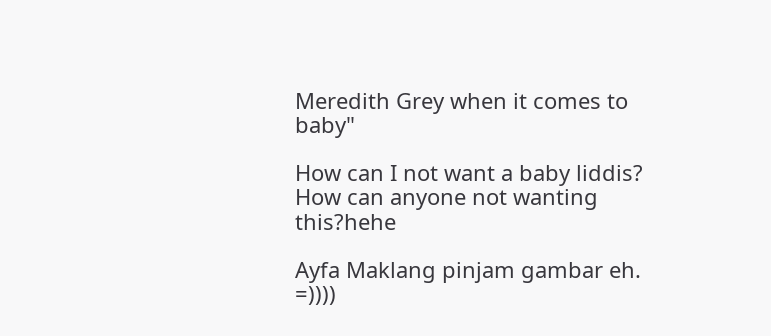Meredith Grey when it comes to baby"

How can I not want a baby liddis? How can anyone not wanting this?hehe

Ayfa Maklang pinjam gambar eh. =))))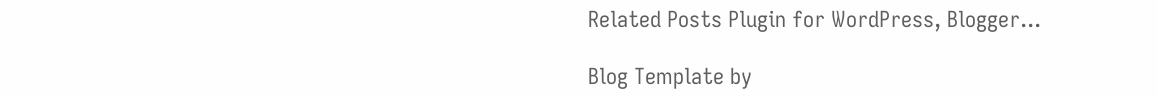Related Posts Plugin for WordPress, Blogger...

Blog Template by